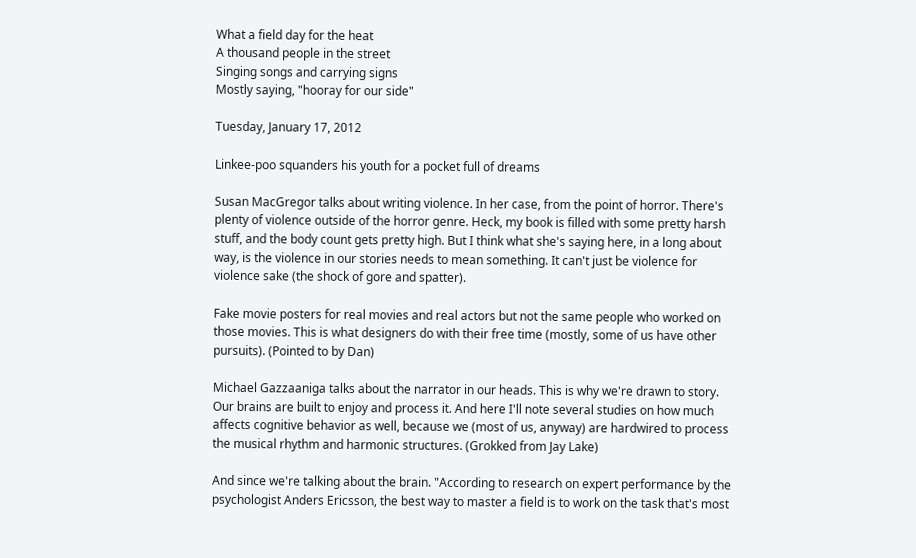What a field day for the heat
A thousand people in the street
Singing songs and carrying signs
Mostly saying, "hooray for our side"

Tuesday, January 17, 2012

Linkee-poo squanders his youth for a pocket full of dreams

Susan MacGregor talks about writing violence. In her case, from the point of horror. There's plenty of violence outside of the horror genre. Heck, my book is filled with some pretty harsh stuff, and the body count gets pretty high. But I think what she's saying here, in a long about way, is the violence in our stories needs to mean something. It can't just be violence for violence sake (the shock of gore and spatter).

Fake movie posters for real movies and real actors but not the same people who worked on those movies. This is what designers do with their free time (mostly, some of us have other pursuits). (Pointed to by Dan)

Michael Gazzaaniga talks about the narrator in our heads. This is why we're drawn to story. Our brains are built to enjoy and process it. And here I'll note several studies on how much affects cognitive behavior as well, because we (most of us, anyway) are hardwired to process the musical rhythm and harmonic structures. (Grokked from Jay Lake)

And since we're talking about the brain. "According to research on expert performance by the psychologist Anders Ericsson, the best way to master a field is to work on the task that's most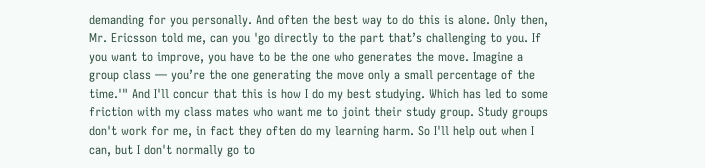demanding for you personally. And often the best way to do this is alone. Only then, Mr. Ericsson told me, can you 'go directly to the part that’s challenging to you. If you want to improve, you have to be the one who generates the move. Imagine a group class — you’re the one generating the move only a small percentage of the time.'" And I'll concur that this is how I do my best studying. Which has led to some friction with my class mates who want me to joint their study group. Study groups don't work for me, in fact they often do my learning harm. So I'll help out when I can, but I don't normally go to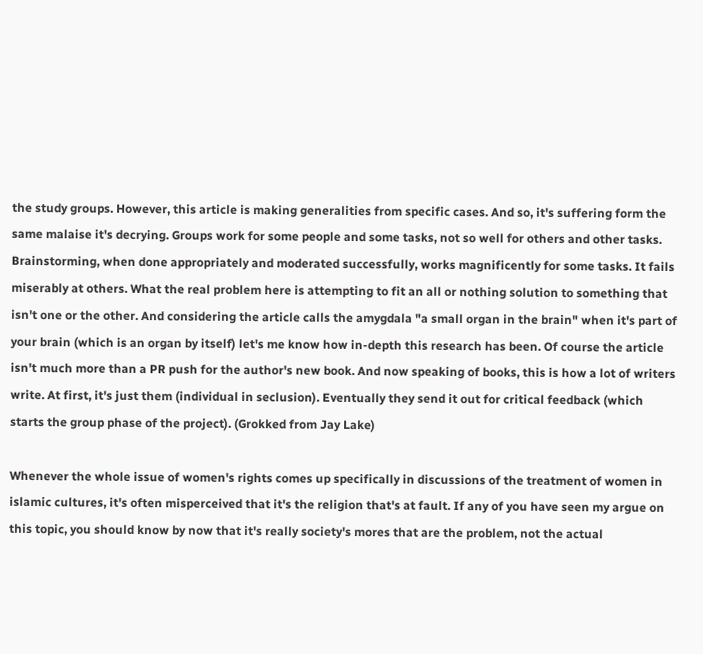the study groups. However, this article is making generalities from specific cases. And so, it's suffering form the same malaise it's decrying. Groups work for some people and some tasks, not so well for others and other tasks. Brainstorming, when done appropriately and moderated successfully, works magnificently for some tasks. It fails miserably at others. What the real problem here is attempting to fit an all or nothing solution to something that isn't one or the other. And considering the article calls the amygdala "a small organ in the brain" when it's part of your brain (which is an organ by itself) let's me know how in-depth this research has been. Of course the article isn't much more than a PR push for the author's new book. And now speaking of books, this is how a lot of writers write. At first, it's just them (individual in seclusion). Eventually they send it out for critical feedback (which starts the group phase of the project). (Grokked from Jay Lake)

Whenever the whole issue of women's rights comes up specifically in discussions of the treatment of women in islamic cultures, it's often misperceived that it's the religion that's at fault. If any of you have seen my argue on this topic, you should know by now that it's really society's mores that are the problem, not the actual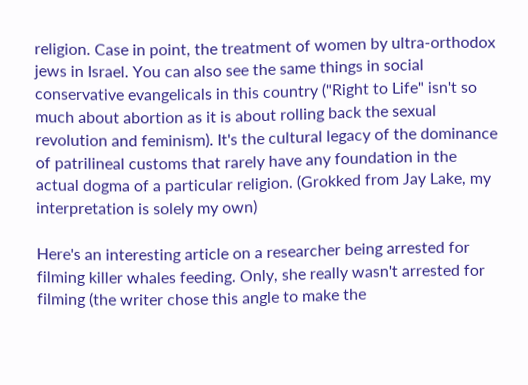religion. Case in point, the treatment of women by ultra-orthodox jews in Israel. You can also see the same things in social conservative evangelicals in this country ("Right to Life" isn't so much about abortion as it is about rolling back the sexual revolution and feminism). It's the cultural legacy of the dominance of patrilineal customs that rarely have any foundation in the actual dogma of a particular religion. (Grokked from Jay Lake, my interpretation is solely my own)

Here's an interesting article on a researcher being arrested for filming killer whales feeding. Only, she really wasn't arrested for filming (the writer chose this angle to make the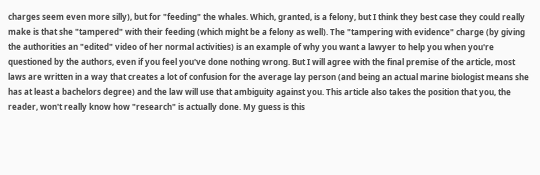charges seem even more silly), but for "feeding" the whales. Which, granted, is a felony, but I think they best case they could really make is that she "tampered" with their feeding (which might be a felony as well). The "tampering with evidence" charge (by giving the authorities an "edited" video of her normal activities) is an example of why you want a lawyer to help you when you're questioned by the authors, even if you feel you've done nothing wrong. But I will agree with the final premise of the article, most laws are written in a way that creates a lot of confusion for the average lay person (and being an actual marine biologist means she has at least a bachelors degree) and the law will use that ambiguity against you. This article also takes the position that you, the reader, won't really know how "research" is actually done. My guess is this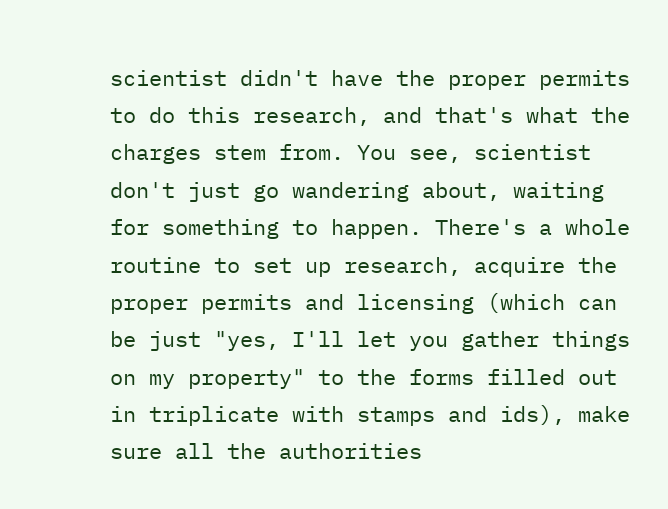scientist didn't have the proper permits to do this research, and that's what the charges stem from. You see, scientist don't just go wandering about, waiting for something to happen. There's a whole routine to set up research, acquire the proper permits and licensing (which can be just "yes, I'll let you gather things on my property" to the forms filled out in triplicate with stamps and ids), make sure all the authorities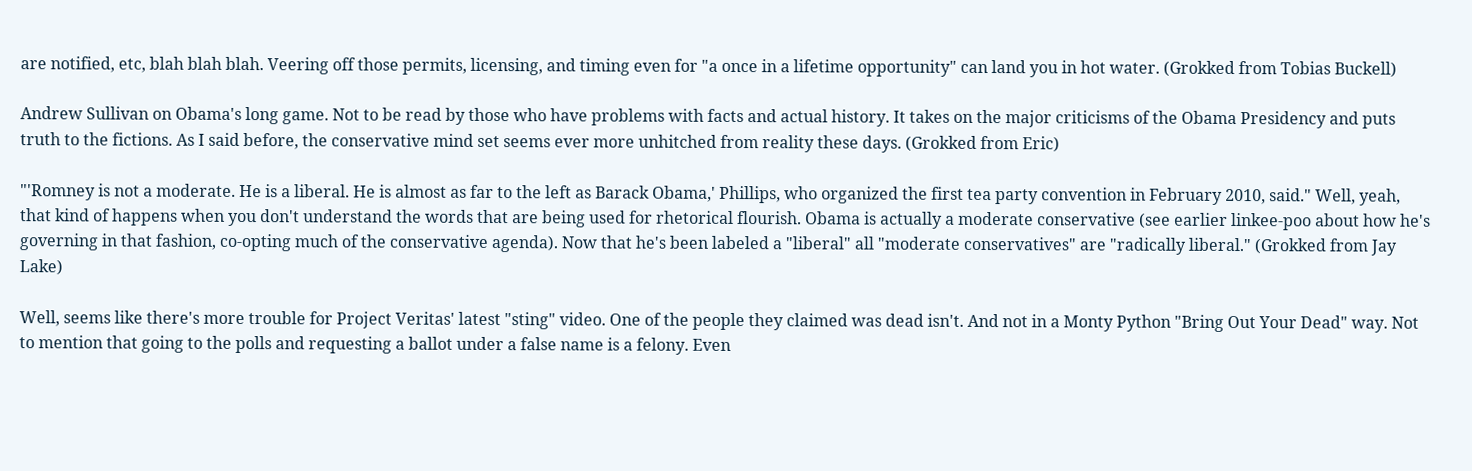are notified, etc, blah blah blah. Veering off those permits, licensing, and timing even for "a once in a lifetime opportunity" can land you in hot water. (Grokked from Tobias Buckell)

Andrew Sullivan on Obama's long game. Not to be read by those who have problems with facts and actual history. It takes on the major criticisms of the Obama Presidency and puts truth to the fictions. As I said before, the conservative mind set seems ever more unhitched from reality these days. (Grokked from Eric)

"'Romney is not a moderate. He is a liberal. He is almost as far to the left as Barack Obama,' Phillips, who organized the first tea party convention in February 2010, said." Well, yeah, that kind of happens when you don't understand the words that are being used for rhetorical flourish. Obama is actually a moderate conservative (see earlier linkee-poo about how he's governing in that fashion, co-opting much of the conservative agenda). Now that he's been labeled a "liberal" all "moderate conservatives" are "radically liberal." (Grokked from Jay Lake)

Well, seems like there's more trouble for Project Veritas' latest "sting" video. One of the people they claimed was dead isn't. And not in a Monty Python "Bring Out Your Dead" way. Not to mention that going to the polls and requesting a ballot under a false name is a felony. Even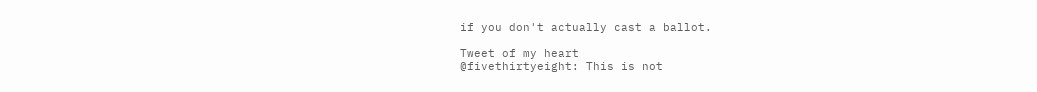if you don't actually cast a ballot.

Tweet of my heart
@fivethirtyeight: This is not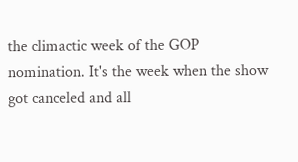the climactic week of the GOP nomination. It's the week when the show got canceled and all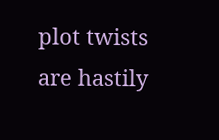plot twists are hastily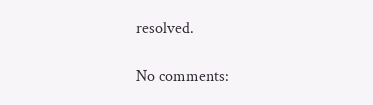resolved.

No comments: